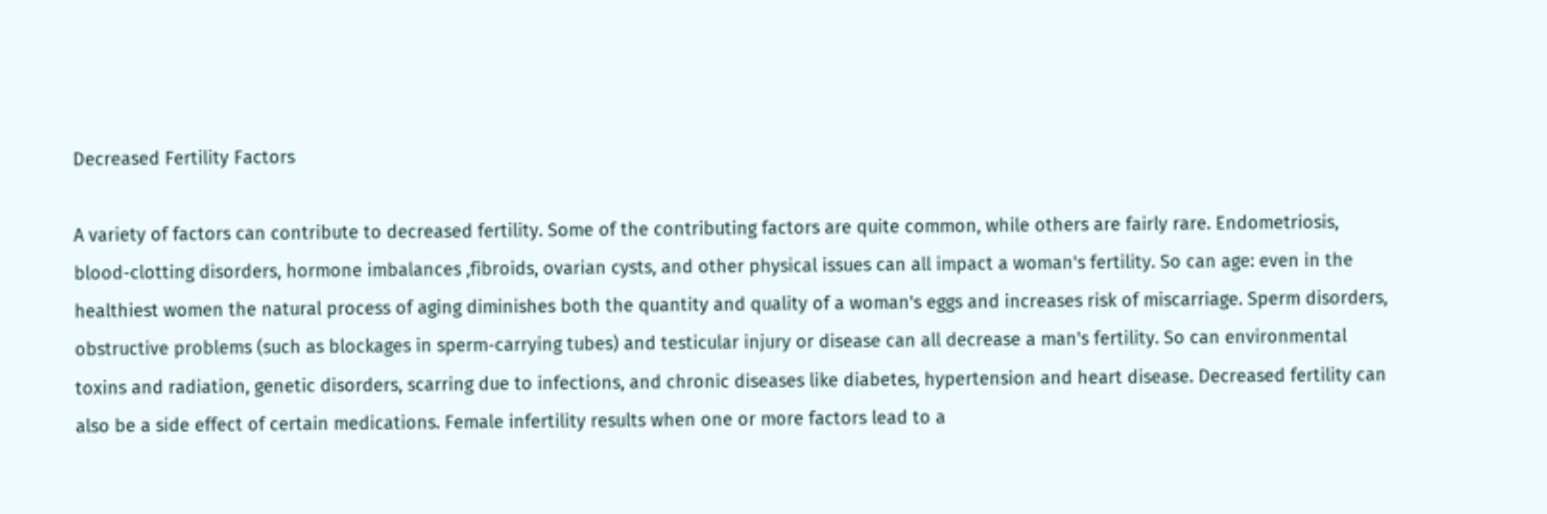Decreased Fertility Factors

A variety of factors can contribute to decreased fertility. Some of the contributing factors are quite common, while others are fairly rare. Endometriosis, blood-clotting disorders, hormone imbalances ,fibroids, ovarian cysts, and other physical issues can all impact a woman's fertility. So can age: even in the healthiest women the natural process of aging diminishes both the quantity and quality of a woman's eggs and increases risk of miscarriage. Sperm disorders, obstructive problems (such as blockages in sperm-carrying tubes) and testicular injury or disease can all decrease a man's fertility. So can environmental toxins and radiation, genetic disorders, scarring due to infections, and chronic diseases like diabetes, hypertension and heart disease. Decreased fertility can also be a side effect of certain medications. Female infertility results when one or more factors lead to a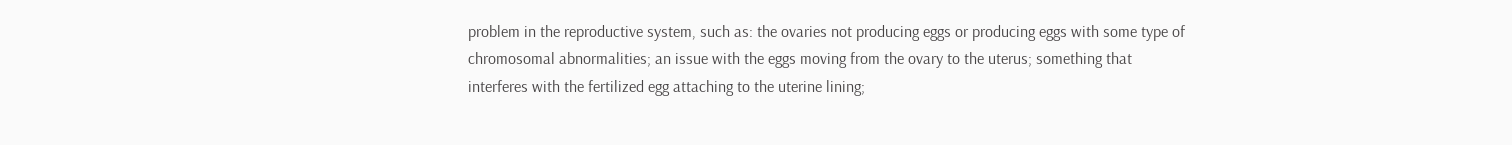problem in the reproductive system, such as: the ovaries not producing eggs or producing eggs with some type of chromosomal abnormalities; an issue with the eggs moving from the ovary to the uterus; something that interferes with the fertilized egg attaching to the uterine lining;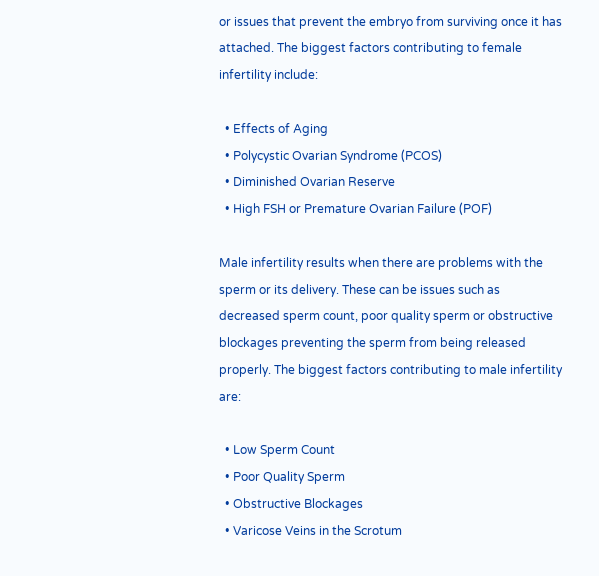or issues that prevent the embryo from surviving once it has attached. The biggest factors contributing to female infertility include:

  • Effects of Aging
  • Polycystic Ovarian Syndrome (PCOS)
  • Diminished Ovarian Reserve
  • High FSH or Premature Ovarian Failure (POF)

Male infertility results when there are problems with the sperm or its delivery. These can be issues such as decreased sperm count, poor quality sperm or obstructive blockages preventing the sperm from being released properly. The biggest factors contributing to male infertility are:

  • Low Sperm Count
  • Poor Quality Sperm
  • Obstructive Blockages
  • Varicose Veins in the Scrotum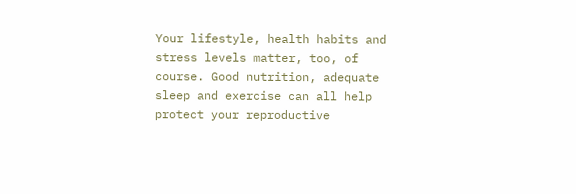Your lifestyle, health habits and stress levels matter, too, of course. Good nutrition, adequate sleep and exercise can all help protect your reproductive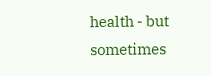health - but sometimes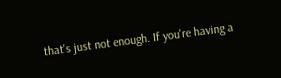that's just not enough. If you're having a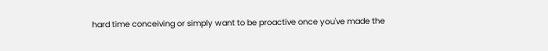hard time conceiving or simply want to be proactive once you've made the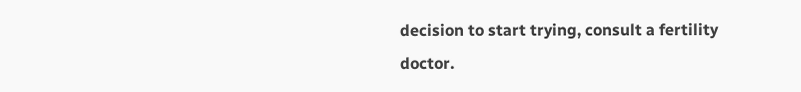decision to start trying, consult a fertility doctor.